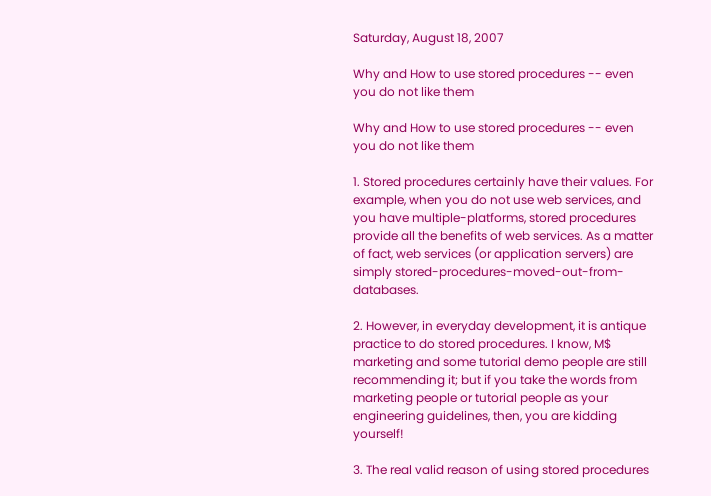Saturday, August 18, 2007

Why and How to use stored procedures -- even you do not like them

Why and How to use stored procedures -- even you do not like them

1. Stored procedures certainly have their values. For example, when you do not use web services, and you have multiple-platforms, stored procedures provide all the benefits of web services. As a matter of fact, web services (or application servers) are simply stored-procedures-moved-out-from-databases.

2. However, in everyday development, it is antique practice to do stored procedures. I know, M$ marketing and some tutorial demo people are still recommending it; but if you take the words from marketing people or tutorial people as your engineering guidelines, then, you are kidding yourself!

3. The real valid reason of using stored procedures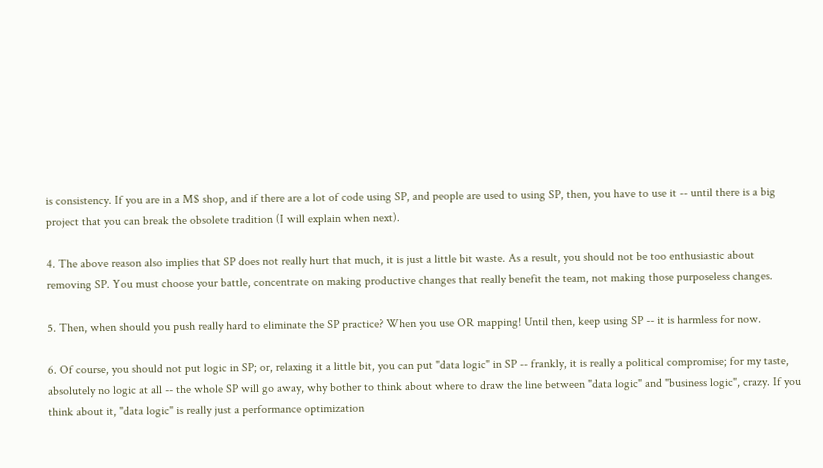is consistency. If you are in a M$ shop, and if there are a lot of code using SP, and people are used to using SP, then, you have to use it -- until there is a big project that you can break the obsolete tradition (I will explain when next).

4. The above reason also implies that SP does not really hurt that much, it is just a little bit waste. As a result, you should not be too enthusiastic about removing SP. You must choose your battle, concentrate on making productive changes that really benefit the team, not making those purposeless changes.

5. Then, when should you push really hard to eliminate the SP practice? When you use OR mapping! Until then, keep using SP -- it is harmless for now.

6. Of course, you should not put logic in SP; or, relaxing it a little bit, you can put "data logic" in SP -- frankly, it is really a political compromise; for my taste, absolutely no logic at all -- the whole SP will go away, why bother to think about where to draw the line between "data logic" and "business logic", crazy. If you think about it, "data logic" is really just a performance optimization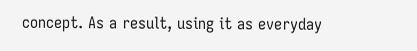concept. As a result, using it as everyday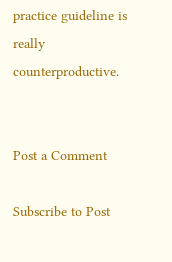practice guideline is really counterproductive.


Post a Comment

Subscribe to Post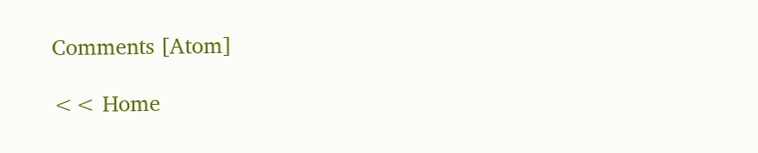Comments [Atom]

<< Home